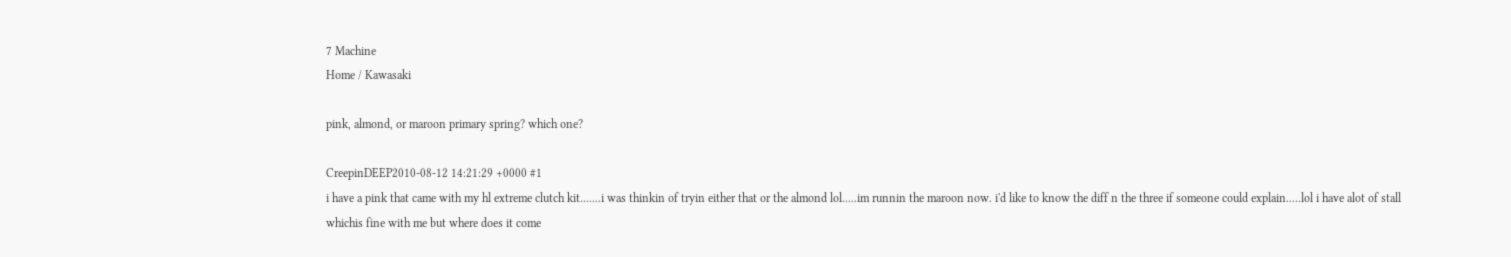7 Machine
Home / Kawasaki

pink, almond, or maroon primary spring? which one?

CreepinDEEP2010-08-12 14:21:29 +0000 #1
i have a pink that came with my hl extreme clutch kit.......i was thinkin of tryin either that or the almond lol.....im runnin the maroon now. i'd like to know the diff n the three if someone could explain.....lol i have alot of stall whichis fine with me but where does it come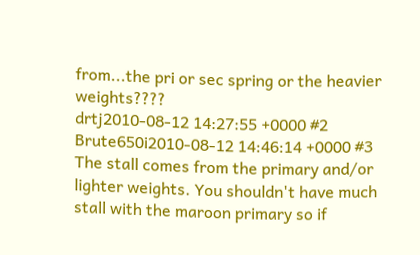from...the pri or sec spring or the heavier weights????
drtj2010-08-12 14:27:55 +0000 #2
Brute650i2010-08-12 14:46:14 +0000 #3
The stall comes from the primary and/or lighter weights. You shouldn't have much stall with the maroon primary so if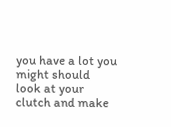you have a lot you might should look at your clutch and make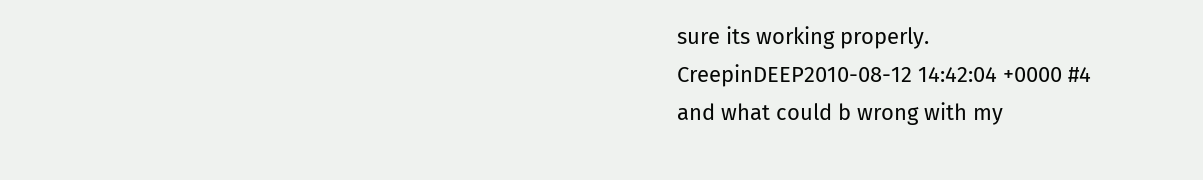sure its working properly.
CreepinDEEP2010-08-12 14:42:04 +0000 #4
and what could b wrong with my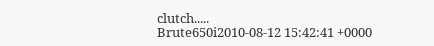clutch.....
Brute650i2010-08-12 15:42:41 +0000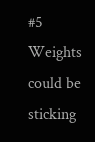#5
Weights could be sticking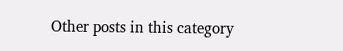Other posts in this category